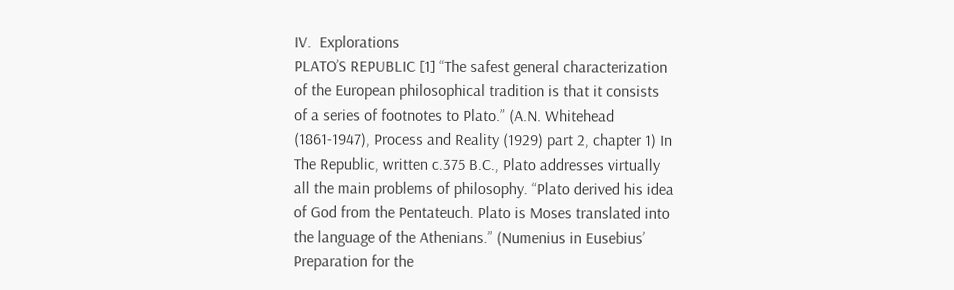IV.  Explorations
PLATO’S REPUBLIC [1] “The safest general characterization of the European philosophical tradition is that it consists of a series of footnotes to Plato.” (A.N. Whitehead (1861-1947), Process and Reality (1929) part 2, chapter 1) In The Republic, written c.375 B.C., Plato addresses virtually all the main problems of philosophy. “Plato derived his idea of God from the Pentateuch. Plato is Moses translated into the language of the Athenians.” (Numenius in Eusebius’ Preparation for the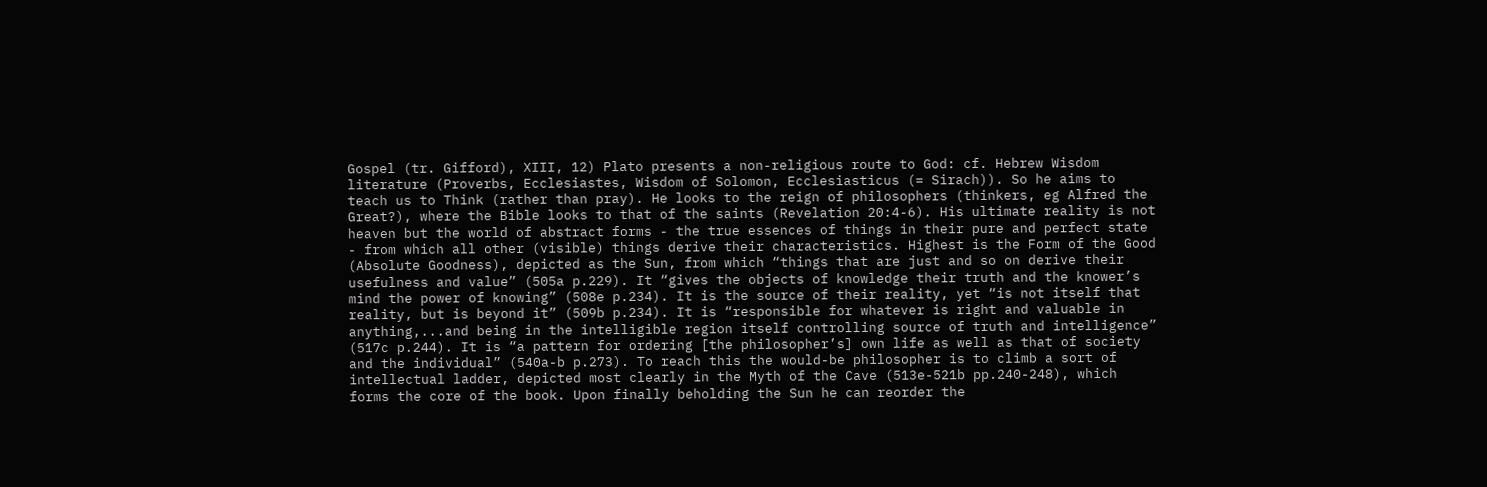Gospel (tr. Gifford), XIII, 12) Plato presents a non-religious route to God: cf. Hebrew Wisdom literature (Proverbs, Ecclesiastes, Wisdom of Solomon, Ecclesiasticus (= Sirach)). So he aims to teach us to Think (rather than pray). He looks to the reign of philosophers (thinkers, eg Alfred the Great?), where the Bible looks to that of the saints (Revelation 20:4-6). His ultimate reality is not heaven but the world of abstract forms - the true essences of things in their pure and perfect state - from which all other (visible) things derive their characteristics. Highest is the Form of the Good (Absolute Goodness), depicted as the Sun, from which “things that are just and so on derive their usefulness and value” (505a p.229). It “gives the objects of knowledge their truth and the knower’s mind the power of knowing” (508e p.234). It is the source of their reality, yet “is not itself that reality, but is beyond it” (509b p.234). It is “responsible for whatever is right and valuable in anything,...and being in the intelligible region itself controlling source of truth and intelligence” (517c p.244). It is “a pattern for ordering [the philosopher’s] own life as well as that of society and the individual” (540a-b p.273). To reach this the would-be philosopher is to climb a sort of intellectual ladder, depicted most clearly in the Myth of the Cave (513e-521b pp.240-248), which forms the core of the book. Upon finally beholding the Sun he can reorder the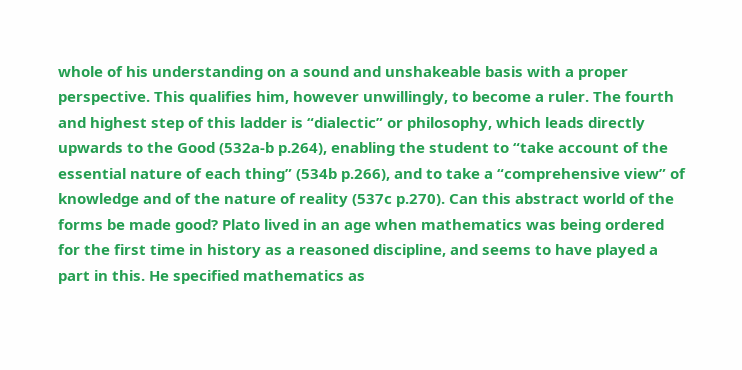whole of his understanding on a sound and unshakeable basis with a proper perspective. This qualifies him, however unwillingly, to become a ruler. The fourth and highest step of this ladder is “dialectic” or philosophy, which leads directly upwards to the Good (532a-b p.264), enabling the student to “take account of the essential nature of each thing” (534b p.266), and to take a “comprehensive view” of knowledge and of the nature of reality (537c p.270). Can this abstract world of the forms be made good? Plato lived in an age when mathematics was being ordered for the first time in history as a reasoned discipline, and seems to have played a part in this. He specified mathematics as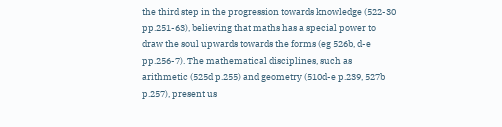the third step in the progression towards knowledge (522-30 pp.251-63), believing that maths has a special power to draw the soul upwards towards the forms (eg 526b, d-e pp.256-7). The mathematical disciplines, such as arithmetic (525d p.255) and geometry (510d-e p.239, 527b p.257), present us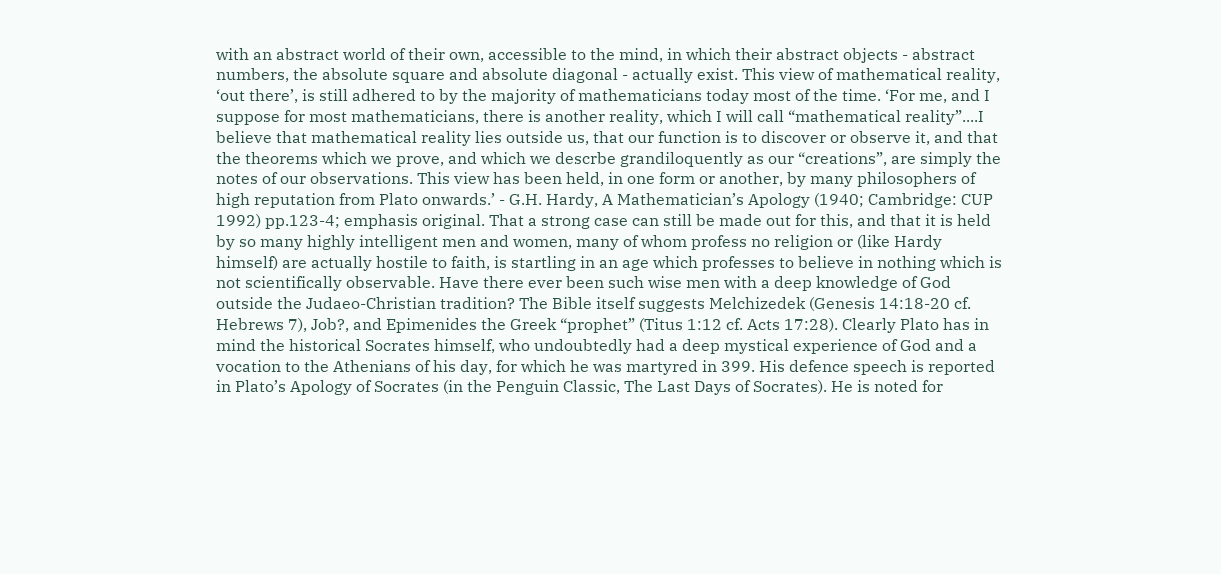with an abstract world of their own, accessible to the mind, in which their abstract objects - abstract numbers, the absolute square and absolute diagonal - actually exist. This view of mathematical reality, ‘out there’, is still adhered to by the majority of mathematicians today most of the time. ‘For me, and I suppose for most mathematicians, there is another reality, which I will call “mathematical reality”....I believe that mathematical reality lies outside us, that our function is to discover or observe it, and that the theorems which we prove, and which we descrbe grandiloquently as our “creations”, are simply the notes of our observations. This view has been held, in one form or another, by many philosophers of high reputation from Plato onwards.’ - G.H. Hardy, A Mathematician’s Apology (1940; Cambridge: CUP 1992) pp.123-4; emphasis original. That a strong case can still be made out for this, and that it is held by so many highly intelligent men and women, many of whom profess no religion or (like Hardy himself) are actually hostile to faith, is startling in an age which professes to believe in nothing which is not scientifically observable. Have there ever been such wise men with a deep knowledge of God outside the Judaeo-Christian tradition? The Bible itself suggests Melchizedek (Genesis 14:18-20 cf. Hebrews 7), Job?, and Epimenides the Greek “prophet” (Titus 1:12 cf. Acts 17:28). Clearly Plato has in mind the historical Socrates himself, who undoubtedly had a deep mystical experience of God and a vocation to the Athenians of his day, for which he was martyred in 399. His defence speech is reported in Plato’s Apology of Socrates (in the Penguin Classic, The Last Days of Socrates). He is noted for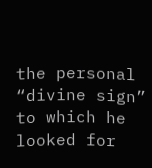the personal “divine sign” to which he looked for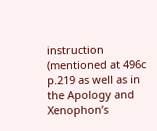instruction (mentioned at 496c p.219 as well as in the Apology and Xenophon’s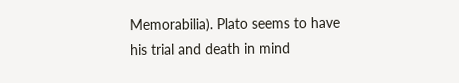Memorabilia). Plato seems to have his trial and death in mind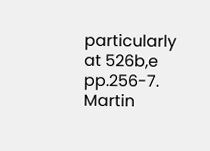particularly at 526b,e pp.256-7. Martin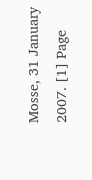Mosse, 31 January 2007. [1] Page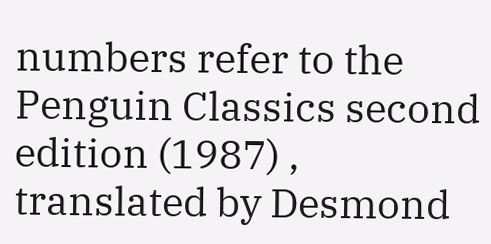numbers refer to the Penguin Classics second edition (1987) , translated by Desmond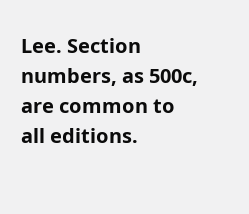Lee. Section numbers, as 500c, are common to all editions.